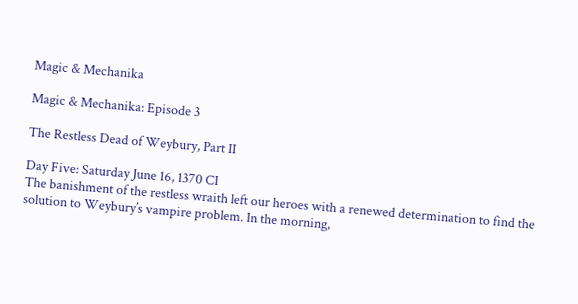Magic & Mechanika

Magic & Mechanika: Episode 3

The Restless Dead of Weybury, Part II

Day Five: Saturday June 16, 1370 CI
The banishment of the restless wraith left our heroes with a renewed determination to find the solution to Weybury’s vampire problem. In the morning,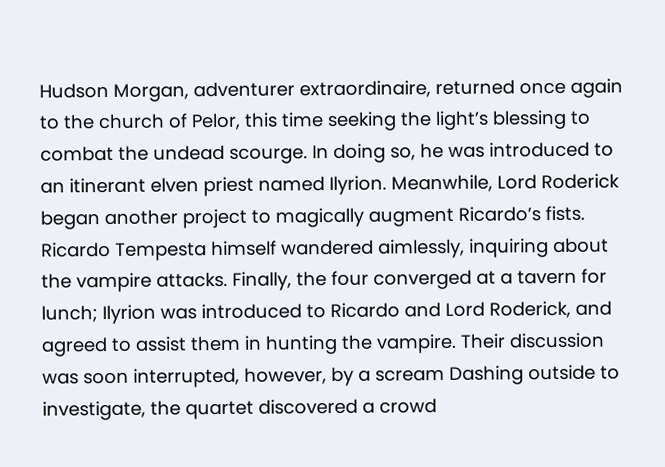Hudson Morgan, adventurer extraordinaire, returned once again to the church of Pelor, this time seeking the light’s blessing to combat the undead scourge. In doing so, he was introduced to an itinerant elven priest named Ilyrion. Meanwhile, Lord Roderick began another project to magically augment Ricardo’s fists. Ricardo Tempesta himself wandered aimlessly, inquiring about the vampire attacks. Finally, the four converged at a tavern for lunch; Ilyrion was introduced to Ricardo and Lord Roderick, and agreed to assist them in hunting the vampire. Their discussion was soon interrupted, however, by a scream Dashing outside to investigate, the quartet discovered a crowd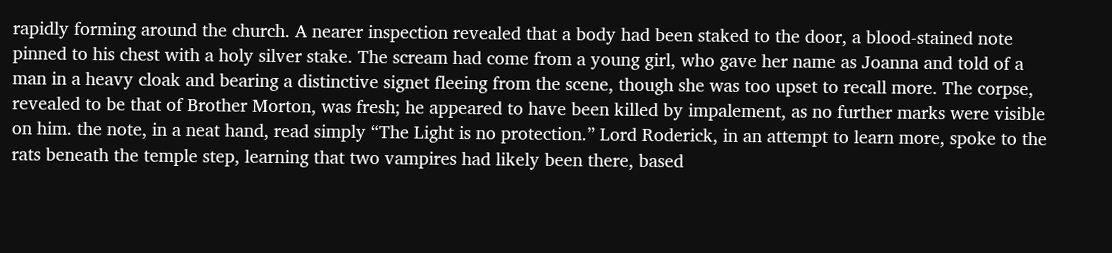rapidly forming around the church. A nearer inspection revealed that a body had been staked to the door, a blood-stained note pinned to his chest with a holy silver stake. The scream had come from a young girl, who gave her name as Joanna and told of a man in a heavy cloak and bearing a distinctive signet fleeing from the scene, though she was too upset to recall more. The corpse, revealed to be that of Brother Morton, was fresh; he appeared to have been killed by impalement, as no further marks were visible on him. the note, in a neat hand, read simply “The Light is no protection.” Lord Roderick, in an attempt to learn more, spoke to the rats beneath the temple step, learning that two vampires had likely been there, based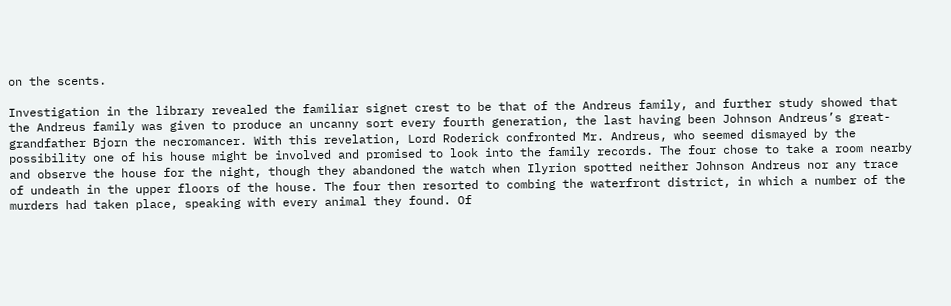on the scents.

Investigation in the library revealed the familiar signet crest to be that of the Andreus family, and further study showed that the Andreus family was given to produce an uncanny sort every fourth generation, the last having been Johnson Andreus’s great-grandfather Bjorn the necromancer. With this revelation, Lord Roderick confronted Mr. Andreus, who seemed dismayed by the possibility one of his house might be involved and promised to look into the family records. The four chose to take a room nearby and observe the house for the night, though they abandoned the watch when Ilyrion spotted neither Johnson Andreus nor any trace of undeath in the upper floors of the house. The four then resorted to combing the waterfront district, in which a number of the murders had taken place, speaking with every animal they found. Of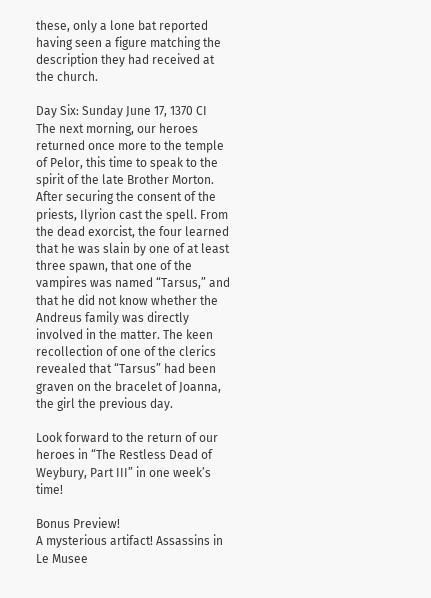these, only a lone bat reported having seen a figure matching the description they had received at the church.

Day Six: Sunday June 17, 1370 CI
The next morning, our heroes returned once more to the temple of Pelor, this time to speak to the spirit of the late Brother Morton. After securing the consent of the priests, Ilyrion cast the spell. From the dead exorcist, the four learned that he was slain by one of at least three spawn, that one of the vampires was named “Tarsus,” and that he did not know whether the Andreus family was directly involved in the matter. The keen recollection of one of the clerics revealed that “Tarsus” had been graven on the bracelet of Joanna, the girl the previous day.

Look forward to the return of our heroes in “The Restless Dead of Weybury, Part III” in one week’s time!

Bonus Preview!
A mysterious artifact! Assassins in Le Musee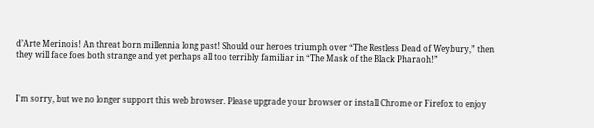d’Arte Merinois! An threat born millennia long past! Should our heroes triumph over “The Restless Dead of Weybury,” then they will face foes both strange and yet perhaps all too terribly familiar in “The Mask of the Black Pharaoh!”



I'm sorry, but we no longer support this web browser. Please upgrade your browser or install Chrome or Firefox to enjoy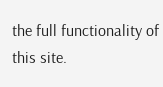the full functionality of this site.